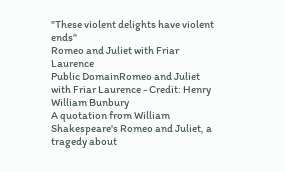"These violent delights have violent ends"
Romeo and Juliet with Friar Laurence
Public DomainRomeo and Juliet with Friar Laurence - Credit: Henry William Bunbury
A quotation from William Shakespeare's Romeo and Juliet, a tragedy about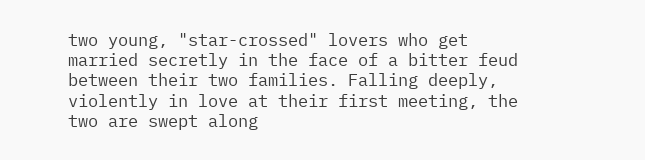two young, "star-crossed" lovers who get married secretly in the face of a bitter feud between their two families. Falling deeply, violently in love at their first meeting, the two are swept along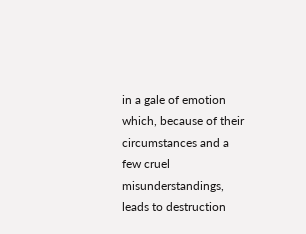in a gale of emotion which, because of their circumstances and a few cruel misunderstandings, leads to destruction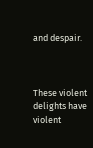and despair.



These violent delights have violent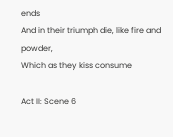ends
And in their triumph die, like fire and powder,
Which as they kiss consume

Act II: Scene 6